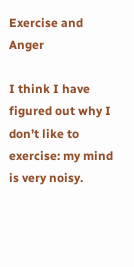Exercise and Anger

I think I have figured out why I don’t like to exercise: my mind is very noisy.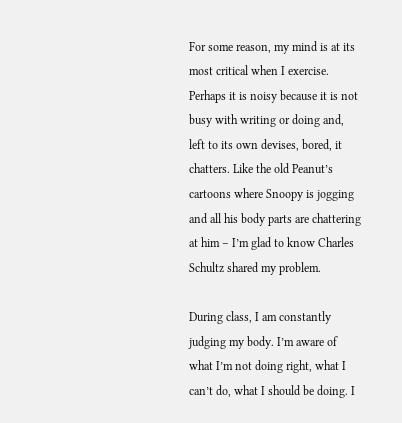For some reason, my mind is at its most critical when I exercise. Perhaps it is noisy because it is not busy with writing or doing and, left to its own devises, bored, it chatters. Like the old Peanut’s cartoons where Snoopy is jogging and all his body parts are chattering at him – I’m glad to know Charles Schultz shared my problem.

During class, I am constantly judging my body. I’m aware of what I’m not doing right, what I can’t do, what I should be doing. I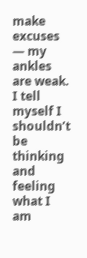make excuses — my ankles are weak. I tell myself I shouldn’t be thinking and feeling what I am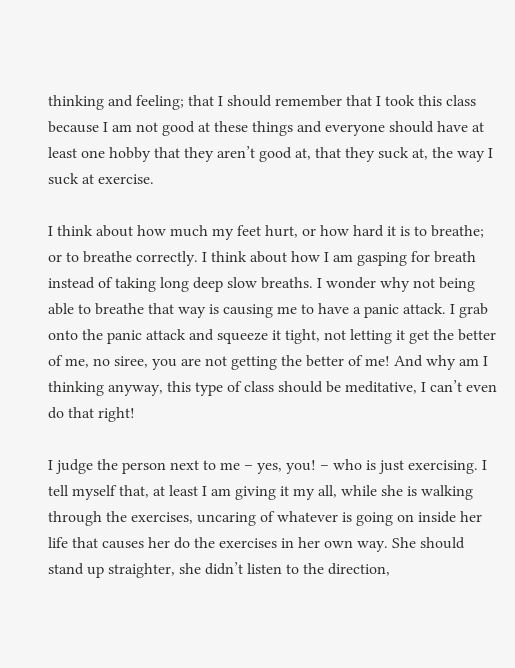thinking and feeling; that I should remember that I took this class because I am not good at these things and everyone should have at least one hobby that they aren’t good at, that they suck at, the way I suck at exercise.

I think about how much my feet hurt, or how hard it is to breathe; or to breathe correctly. I think about how I am gasping for breath instead of taking long deep slow breaths. I wonder why not being able to breathe that way is causing me to have a panic attack. I grab onto the panic attack and squeeze it tight, not letting it get the better of me, no siree, you are not getting the better of me! And why am I thinking anyway, this type of class should be meditative, I can’t even do that right!

I judge the person next to me – yes, you! – who is just exercising. I tell myself that, at least I am giving it my all, while she is walking through the exercises, uncaring of whatever is going on inside her life that causes her do the exercises in her own way. She should stand up straighter, she didn’t listen to the direction,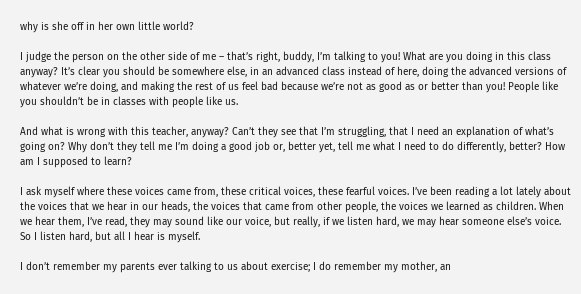why is she off in her own little world?

I judge the person on the other side of me – that’s right, buddy, I’m talking to you! What are you doing in this class anyway? It’s clear you should be somewhere else, in an advanced class instead of here, doing the advanced versions of whatever we’re doing, and making the rest of us feel bad because we’re not as good as or better than you! People like you shouldn’t be in classes with people like us.

And what is wrong with this teacher, anyway? Can’t they see that I’m struggling, that I need an explanation of what’s going on? Why don’t they tell me I’m doing a good job or, better yet, tell me what I need to do differently, better? How am I supposed to learn?

I ask myself where these voices came from, these critical voices, these fearful voices. I’ve been reading a lot lately about the voices that we hear in our heads, the voices that came from other people, the voices we learned as children. When we hear them, I’ve read, they may sound like our voice, but really, if we listen hard, we may hear someone else’s voice. So I listen hard, but all I hear is myself.

I don’t remember my parents ever talking to us about exercise; I do remember my mother, an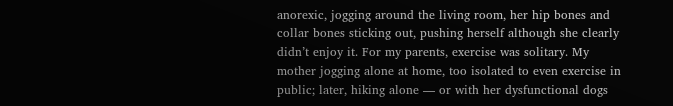anorexic, jogging around the living room, her hip bones and collar bones sticking out, pushing herself although she clearly didn’t enjoy it. For my parents, exercise was solitary. My mother jogging alone at home, too isolated to even exercise in public; later, hiking alone — or with her dysfunctional dogs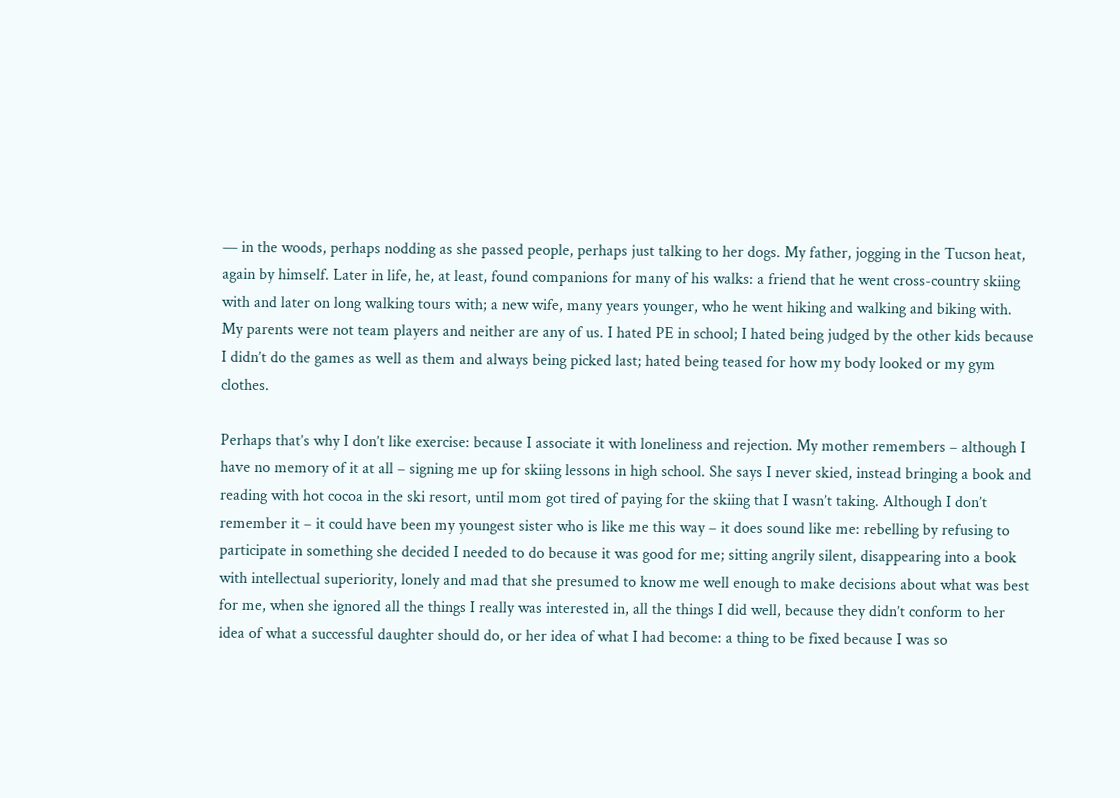— in the woods, perhaps nodding as she passed people, perhaps just talking to her dogs. My father, jogging in the Tucson heat, again by himself. Later in life, he, at least, found companions for many of his walks: a friend that he went cross-country skiing with and later on long walking tours with; a new wife, many years younger, who he went hiking and walking and biking with. My parents were not team players and neither are any of us. I hated PE in school; I hated being judged by the other kids because I didn’t do the games as well as them and always being picked last; hated being teased for how my body looked or my gym clothes.

Perhaps that’s why I don’t like exercise: because I associate it with loneliness and rejection. My mother remembers – although I have no memory of it at all – signing me up for skiing lessons in high school. She says I never skied, instead bringing a book and reading with hot cocoa in the ski resort, until mom got tired of paying for the skiing that I wasn’t taking. Although I don’t remember it – it could have been my youngest sister who is like me this way – it does sound like me: rebelling by refusing to participate in something she decided I needed to do because it was good for me; sitting angrily silent, disappearing into a book with intellectual superiority, lonely and mad that she presumed to know me well enough to make decisions about what was best for me, when she ignored all the things I really was interested in, all the things I did well, because they didn’t conform to her idea of what a successful daughter should do, or her idea of what I had become: a thing to be fixed because I was so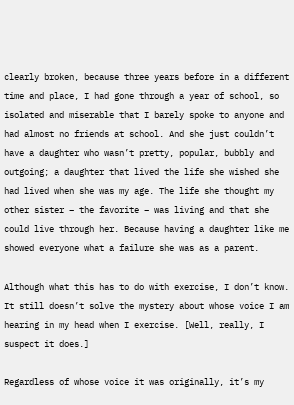clearly broken, because three years before in a different time and place, I had gone through a year of school, so isolated and miserable that I barely spoke to anyone and had almost no friends at school. And she just couldn’t have a daughter who wasn’t pretty, popular, bubbly and outgoing; a daughter that lived the life she wished she had lived when she was my age. The life she thought my other sister – the favorite – was living and that she could live through her. Because having a daughter like me showed everyone what a failure she was as a parent.

Although what this has to do with exercise, I don’t know. It still doesn’t solve the mystery about whose voice I am hearing in my head when I exercise. [Well, really, I suspect it does.]

Regardless of whose voice it was originally, it’s my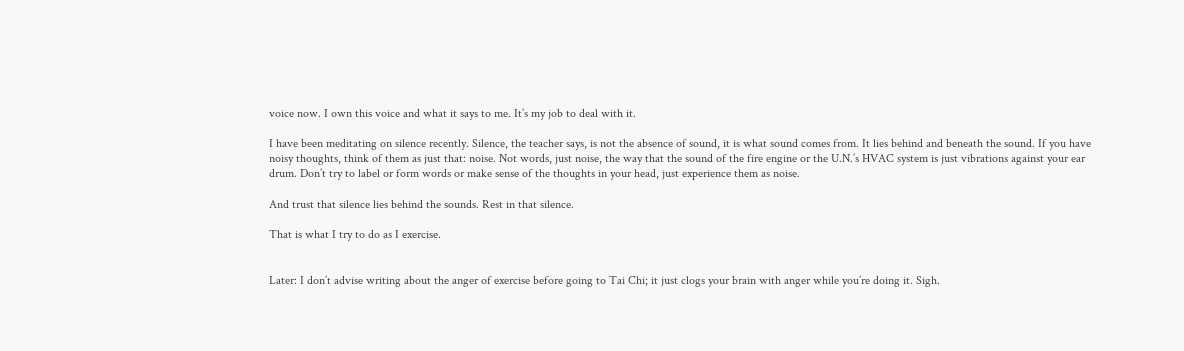voice now. I own this voice and what it says to me. It’s my job to deal with it.

I have been meditating on silence recently. Silence, the teacher says, is not the absence of sound, it is what sound comes from. It lies behind and beneath the sound. If you have noisy thoughts, think of them as just that: noise. Not words, just noise, the way that the sound of the fire engine or the U.N.’s HVAC system is just vibrations against your ear drum. Don’t try to label or form words or make sense of the thoughts in your head, just experience them as noise.

And trust that silence lies behind the sounds. Rest in that silence.

That is what I try to do as I exercise.


Later: I don’t advise writing about the anger of exercise before going to Tai Chi; it just clogs your brain with anger while you’re doing it. Sigh.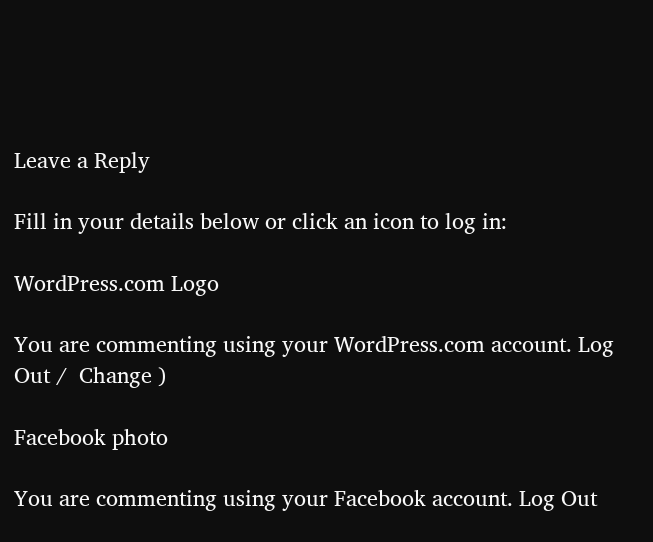Leave a Reply

Fill in your details below or click an icon to log in:

WordPress.com Logo

You are commenting using your WordPress.com account. Log Out /  Change )

Facebook photo

You are commenting using your Facebook account. Log Out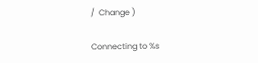/  Change )

Connecting to %s